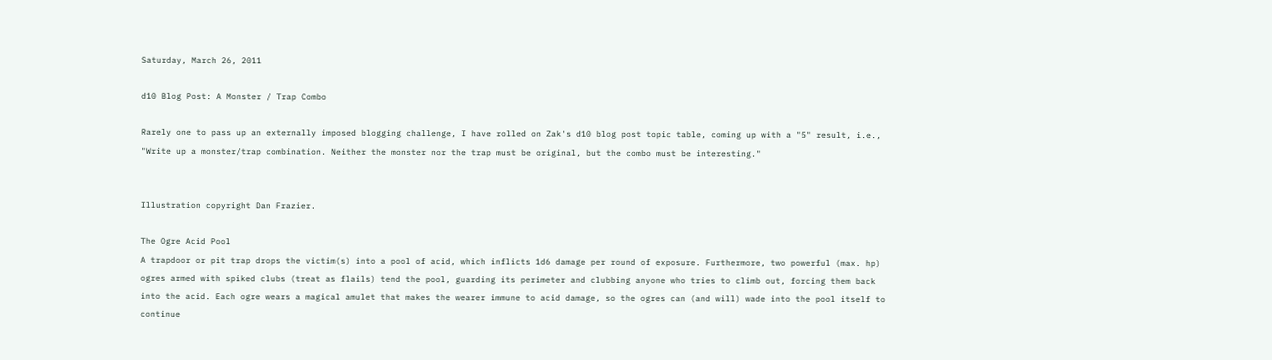Saturday, March 26, 2011

d10 Blog Post: A Monster / Trap Combo

Rarely one to pass up an externally imposed blogging challenge, I have rolled on Zak's d10 blog post topic table, coming up with a "5" result, i.e., "Write up a monster/trap combination. Neither the monster nor the trap must be original, but the combo must be interesting."


Illustration copyright Dan Frazier.

The Ogre Acid Pool
A trapdoor or pit trap drops the victim(s) into a pool of acid, which inflicts 1d6 damage per round of exposure. Furthermore, two powerful (max. hp) ogres armed with spiked clubs (treat as flails) tend the pool, guarding its perimeter and clubbing anyone who tries to climb out, forcing them back into the acid. Each ogre wears a magical amulet that makes the wearer immune to acid damage, so the ogres can (and will) wade into the pool itself to continue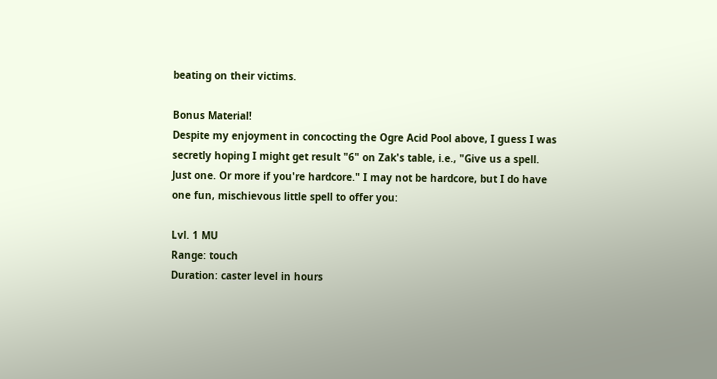beating on their victims.

Bonus Material!
Despite my enjoyment in concocting the Ogre Acid Pool above, I guess I was secretly hoping I might get result "6" on Zak's table, i.e., "Give us a spell. Just one. Or more if you're hardcore." I may not be hardcore, but I do have one fun, mischievous little spell to offer you:

Lvl. 1 MU
Range: touch
Duration: caster level in hours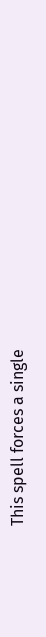This spell forces a single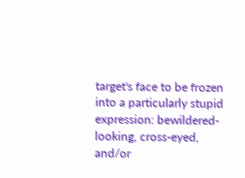target's face to be frozen into a particularly stupid expression: bewildered-looking, cross-eyed, and/or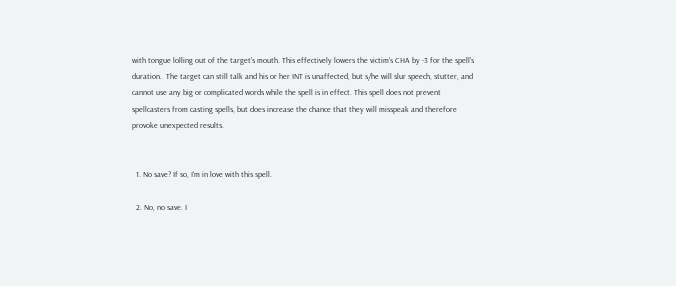with tongue lolling out of the target's mouth. This effectively lowers the victim's CHA by -3 for the spell's duration.  The target can still talk and his or her INT is unaffected, but s/he will slur speech, stutter, and cannot use any big or complicated words while the spell is in effect. This spell does not prevent spellcasters from casting spells, but does increase the chance that they will misspeak and therefore provoke unexpected results.


  1. No save? If so, I'm in love with this spell.

  2. No, no save. I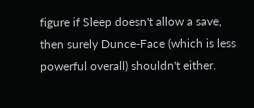figure if Sleep doesn't allow a save, then surely Dunce-Face (which is less powerful overall) shouldn't either.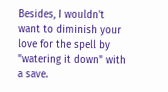Besides, I wouldn't want to diminish your love for the spell by "watering it down" with a save.